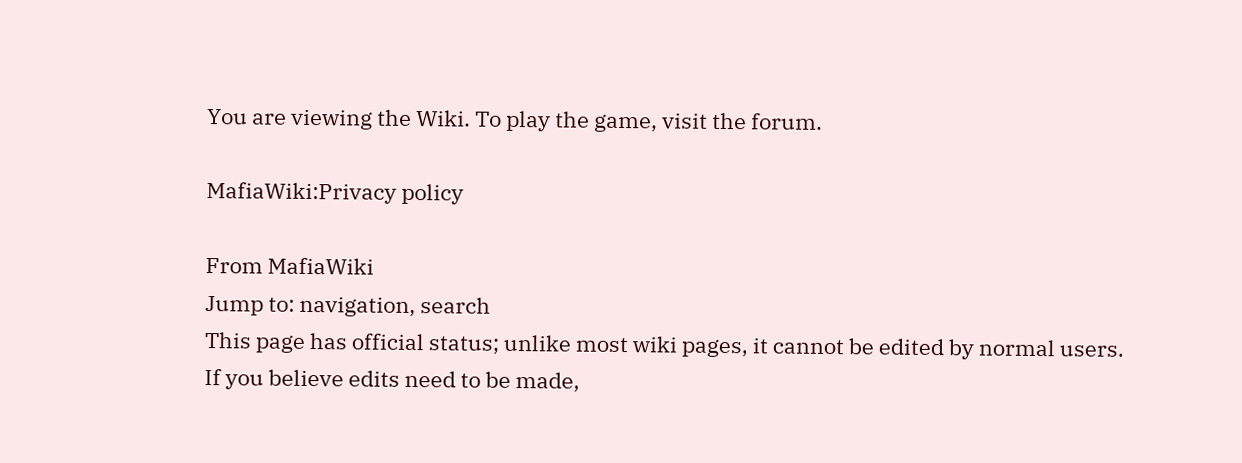You are viewing the Wiki. To play the game, visit the forum.

MafiaWiki:Privacy policy

From MafiaWiki
Jump to: navigation, search
This page has official status; unlike most wiki pages, it cannot be edited by normal users. If you believe edits need to be made,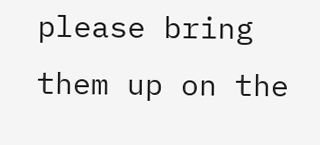please bring them up on the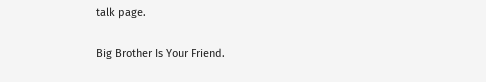talk page.

Big Brother Is Your Friend.